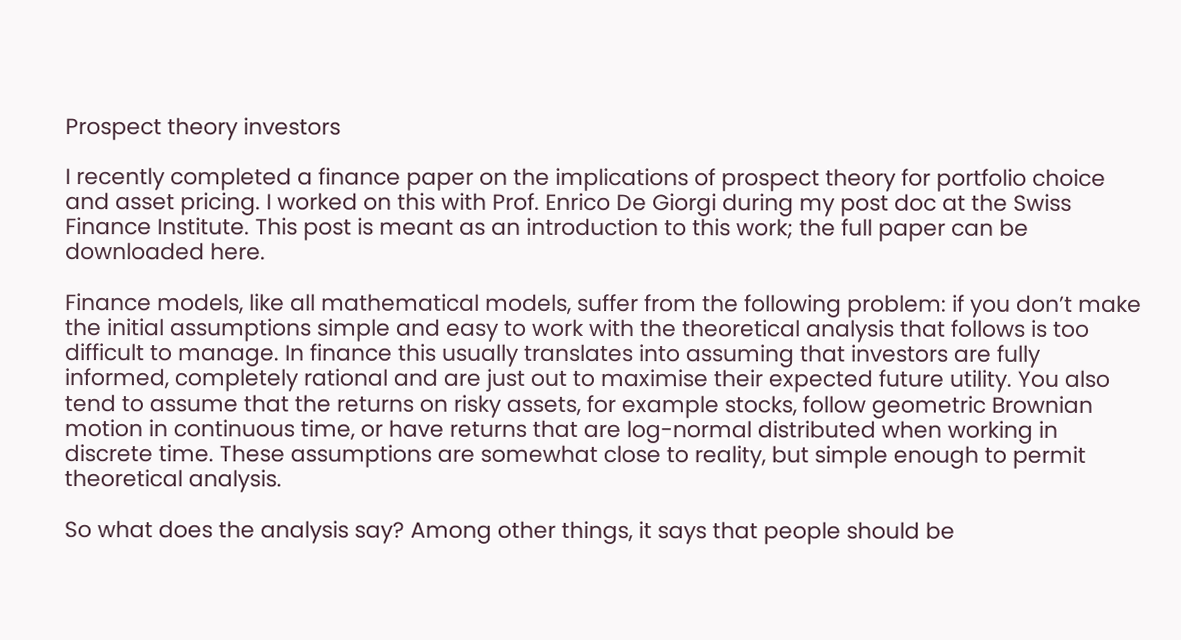Prospect theory investors

I recently completed a finance paper on the implications of prospect theory for portfolio choice and asset pricing. I worked on this with Prof. Enrico De Giorgi during my post doc at the Swiss Finance Institute. This post is meant as an introduction to this work; the full paper can be downloaded here.

Finance models, like all mathematical models, suffer from the following problem: if you don’t make the initial assumptions simple and easy to work with the theoretical analysis that follows is too difficult to manage. In finance this usually translates into assuming that investors are fully informed, completely rational and are just out to maximise their expected future utility. You also tend to assume that the returns on risky assets, for example stocks, follow geometric Brownian motion in continuous time, or have returns that are log-normal distributed when working in discrete time. These assumptions are somewhat close to reality, but simple enough to permit theoretical analysis.

So what does the analysis say? Among other things, it says that people should be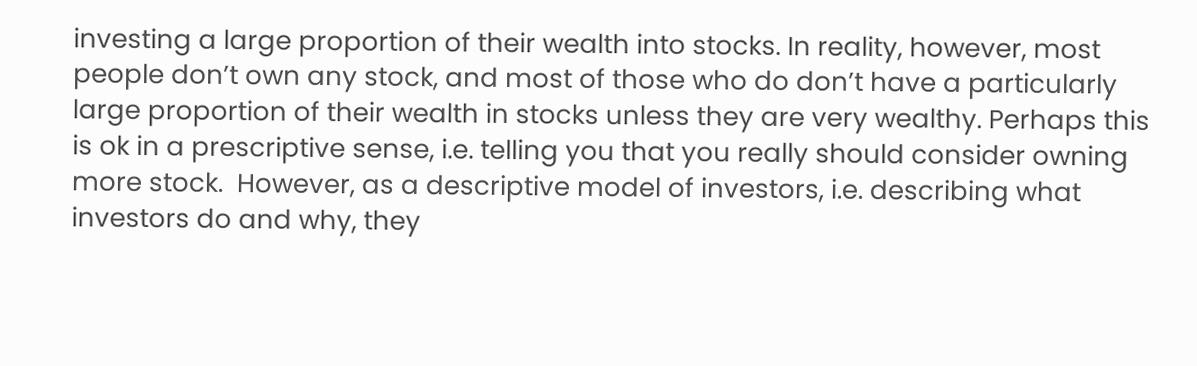investing a large proportion of their wealth into stocks. In reality, however, most people don’t own any stock, and most of those who do don’t have a particularly large proportion of their wealth in stocks unless they are very wealthy. Perhaps this is ok in a prescriptive sense, i.e. telling you that you really should consider owning more stock.  However, as a descriptive model of investors, i.e. describing what investors do and why, they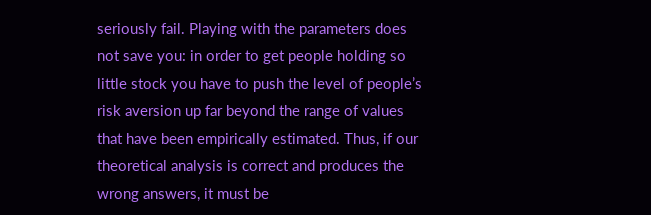seriously fail. Playing with the parameters does not save you: in order to get people holding so little stock you have to push the level of people’s risk aversion up far beyond the range of values that have been empirically estimated. Thus, if our theoretical analysis is correct and produces the wrong answers, it must be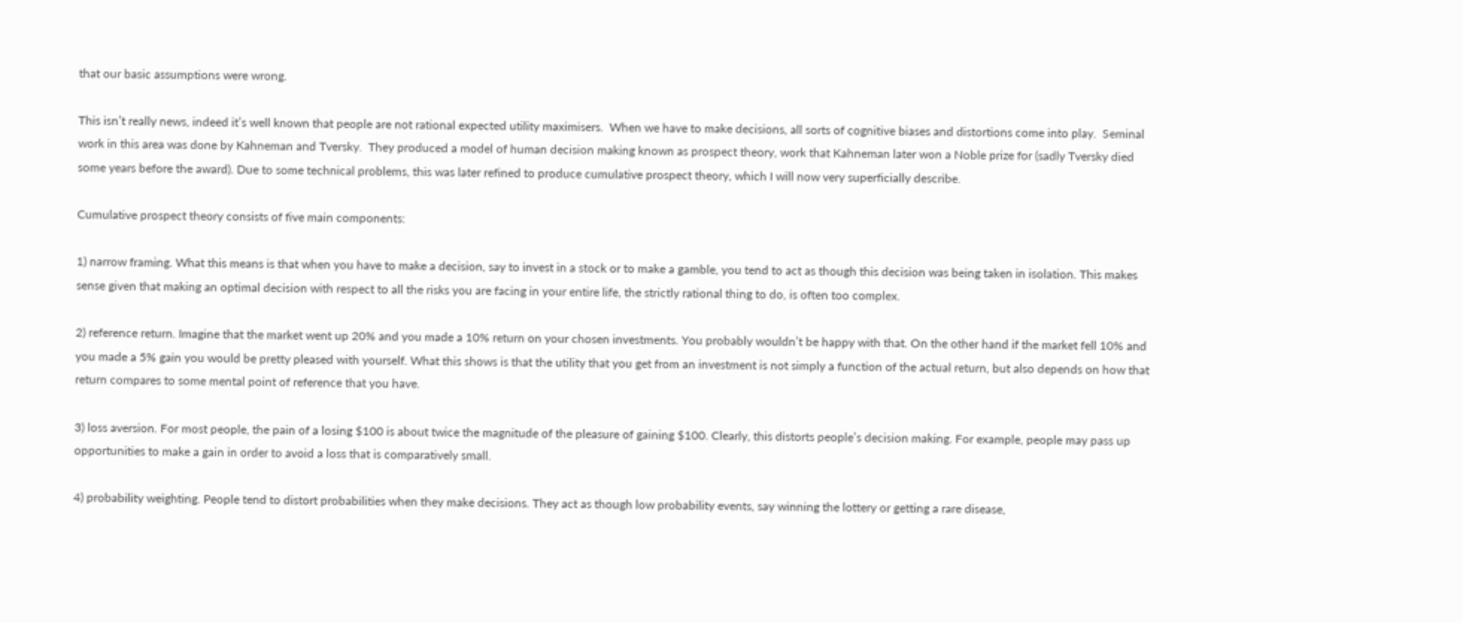that our basic assumptions were wrong.

This isn’t really news, indeed it’s well known that people are not rational expected utility maximisers.  When we have to make decisions, all sorts of cognitive biases and distortions come into play.  Seminal work in this area was done by Kahneman and Tversky.  They produced a model of human decision making known as prospect theory, work that Kahneman later won a Noble prize for (sadly Tversky died some years before the award). Due to some technical problems, this was later refined to produce cumulative prospect theory, which I will now very superficially describe.

Cumulative prospect theory consists of five main components:

1) narrow framing. What this means is that when you have to make a decision, say to invest in a stock or to make a gamble, you tend to act as though this decision was being taken in isolation. This makes sense given that making an optimal decision with respect to all the risks you are facing in your entire life, the strictly rational thing to do, is often too complex.

2) reference return. Imagine that the market went up 20% and you made a 10% return on your chosen investments. You probably wouldn’t be happy with that. On the other hand if the market fell 10% and you made a 5% gain you would be pretty pleased with yourself. What this shows is that the utility that you get from an investment is not simply a function of the actual return, but also depends on how that return compares to some mental point of reference that you have.

3) loss aversion. For most people, the pain of a losing $100 is about twice the magnitude of the pleasure of gaining $100. Clearly, this distorts people’s decision making. For example, people may pass up opportunities to make a gain in order to avoid a loss that is comparatively small.

4) probability weighting. People tend to distort probabilities when they make decisions. They act as though low probability events, say winning the lottery or getting a rare disease,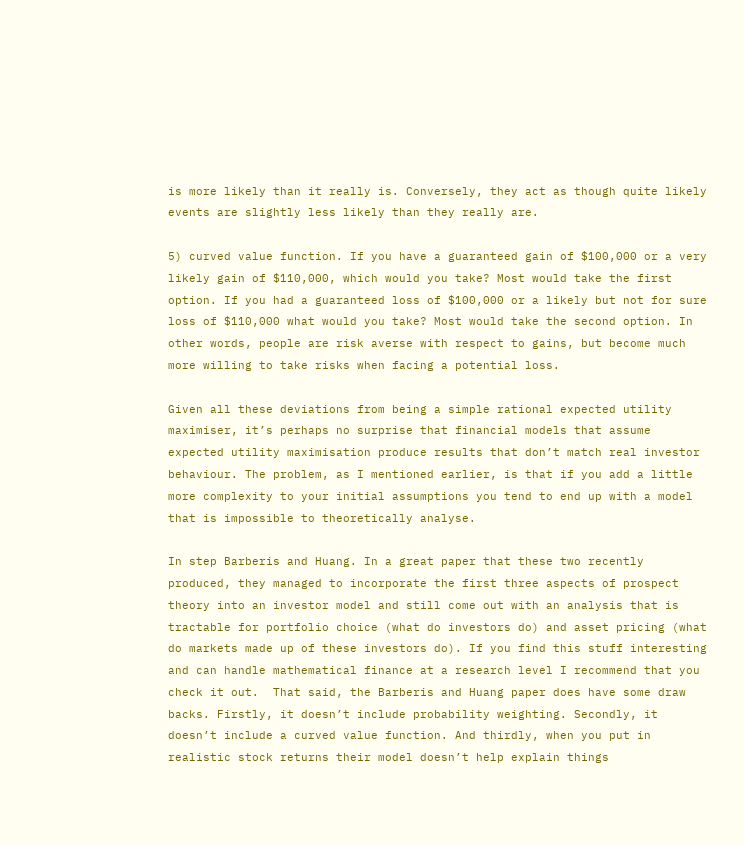is more likely than it really is. Conversely, they act as though quite likely events are slightly less likely than they really are.

5) curved value function. If you have a guaranteed gain of $100,000 or a very likely gain of $110,000, which would you take? Most would take the first option. If you had a guaranteed loss of $100,000 or a likely but not for sure loss of $110,000 what would you take? Most would take the second option. In other words, people are risk averse with respect to gains, but become much more willing to take risks when facing a potential loss.

Given all these deviations from being a simple rational expected utility maximiser, it’s perhaps no surprise that financial models that assume expected utility maximisation produce results that don’t match real investor behaviour. The problem, as I mentioned earlier, is that if you add a little more complexity to your initial assumptions you tend to end up with a model that is impossible to theoretically analyse.

In step Barberis and Huang. In a great paper that these two recently produced, they managed to incorporate the first three aspects of prospect theory into an investor model and still come out with an analysis that is tractable for portfolio choice (what do investors do) and asset pricing (what do markets made up of these investors do). If you find this stuff interesting and can handle mathematical finance at a research level I recommend that you check it out.  That said, the Barberis and Huang paper does have some draw backs. Firstly, it doesn’t include probability weighting. Secondly, it doesn’t include a curved value function. And thirdly, when you put in realistic stock returns their model doesn’t help explain things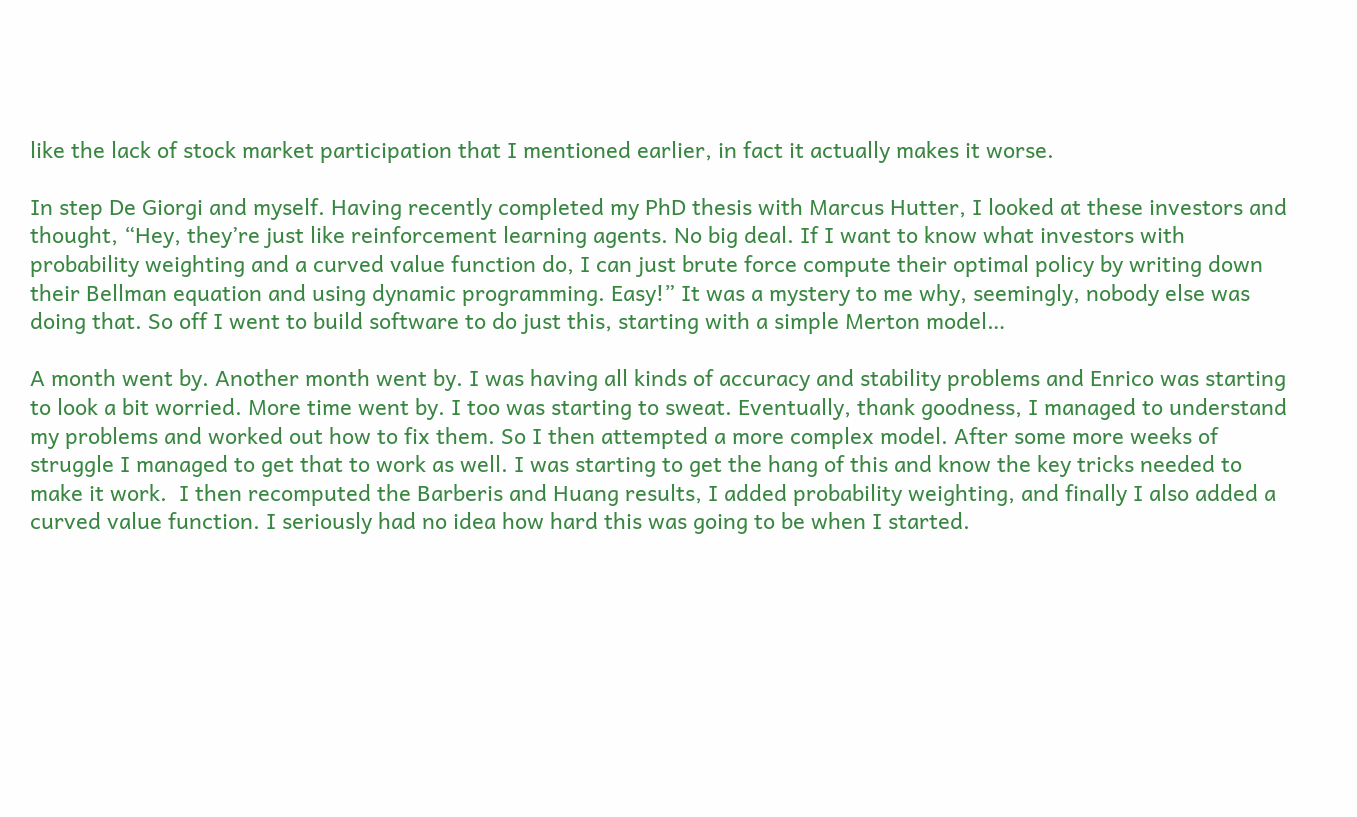like the lack of stock market participation that I mentioned earlier, in fact it actually makes it worse.

In step De Giorgi and myself. Having recently completed my PhD thesis with Marcus Hutter, I looked at these investors and thought, “Hey, they’re just like reinforcement learning agents. No big deal. If I want to know what investors with probability weighting and a curved value function do, I can just brute force compute their optimal policy by writing down their Bellman equation and using dynamic programming. Easy!” It was a mystery to me why, seemingly, nobody else was doing that. So off I went to build software to do just this, starting with a simple Merton model…

A month went by. Another month went by. I was having all kinds of accuracy and stability problems and Enrico was starting to look a bit worried. More time went by. I too was starting to sweat. Eventually, thank goodness, I managed to understand my problems and worked out how to fix them. So I then attempted a more complex model. After some more weeks of struggle I managed to get that to work as well. I was starting to get the hang of this and know the key tricks needed to make it work.  I then recomputed the Barberis and Huang results, I added probability weighting, and finally I also added a curved value function. I seriously had no idea how hard this was going to be when I started.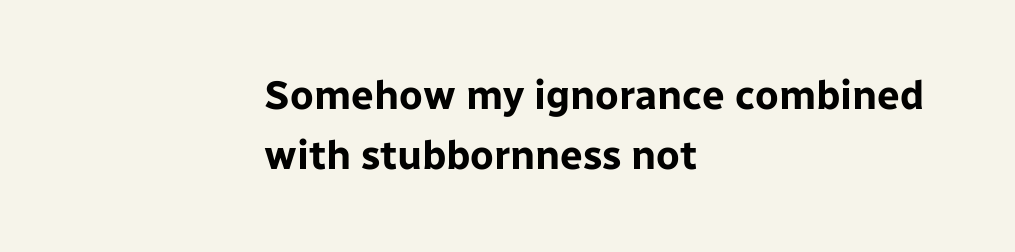Somehow my ignorance combined with stubbornness not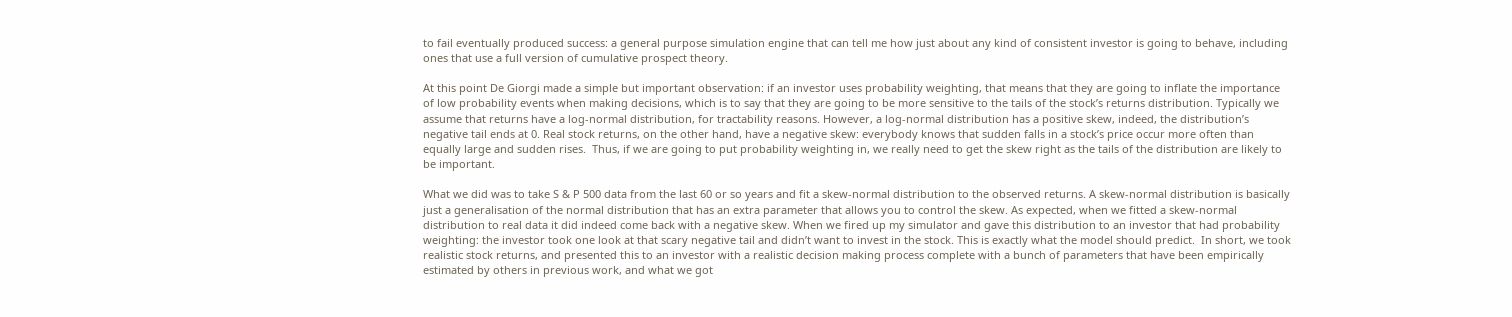to fail eventually produced success: a general purpose simulation engine that can tell me how just about any kind of consistent investor is going to behave, including ones that use a full version of cumulative prospect theory.

At this point De Giorgi made a simple but important observation: if an investor uses probability weighting, that means that they are going to inflate the importance of low probability events when making decisions, which is to say that they are going to be more sensitive to the tails of the stock’s returns distribution. Typically we assume that returns have a log-normal distribution, for tractability reasons. However, a log-normal distribution has a positive skew, indeed, the distribution’s negative tail ends at 0. Real stock returns, on the other hand, have a negative skew: everybody knows that sudden falls in a stock’s price occur more often than equally large and sudden rises.  Thus, if we are going to put probability weighting in, we really need to get the skew right as the tails of the distribution are likely to be important.

What we did was to take S & P 500 data from the last 60 or so years and fit a skew-normal distribution to the observed returns. A skew-normal distribution is basically just a generalisation of the normal distribution that has an extra parameter that allows you to control the skew. As expected, when we fitted a skew-normal distribution to real data it did indeed come back with a negative skew. When we fired up my simulator and gave this distribution to an investor that had probability weighting: the investor took one look at that scary negative tail and didn’t want to invest in the stock. This is exactly what the model should predict.  In short, we took realistic stock returns, and presented this to an investor with a realistic decision making process complete with a bunch of parameters that have been empirically estimated by others in previous work, and what we got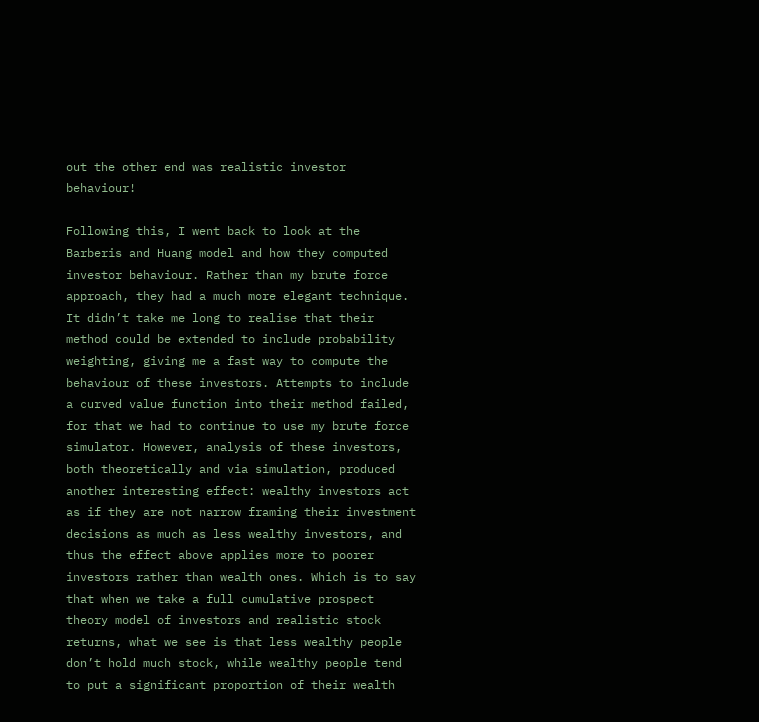out the other end was realistic investor behaviour!

Following this, I went back to look at the Barberis and Huang model and how they computed investor behaviour. Rather than my brute force approach, they had a much more elegant technique. It didn’t take me long to realise that their method could be extended to include probability weighting, giving me a fast way to compute the behaviour of these investors. Attempts to include a curved value function into their method failed, for that we had to continue to use my brute force simulator. However, analysis of these investors, both theoretically and via simulation, produced another interesting effect: wealthy investors act as if they are not narrow framing their investment decisions as much as less wealthy investors, and thus the effect above applies more to poorer investors rather than wealth ones. Which is to say that when we take a full cumulative prospect theory model of investors and realistic stock returns, what we see is that less wealthy people don’t hold much stock, while wealthy people tend to put a significant proportion of their wealth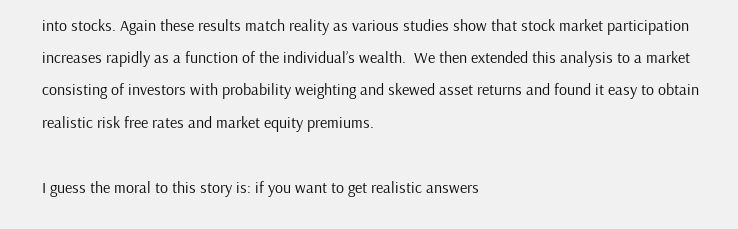into stocks. Again these results match reality as various studies show that stock market participation increases rapidly as a function of the individual’s wealth.  We then extended this analysis to a market consisting of investors with probability weighting and skewed asset returns and found it easy to obtain realistic risk free rates and market equity premiums.

I guess the moral to this story is: if you want to get realistic answers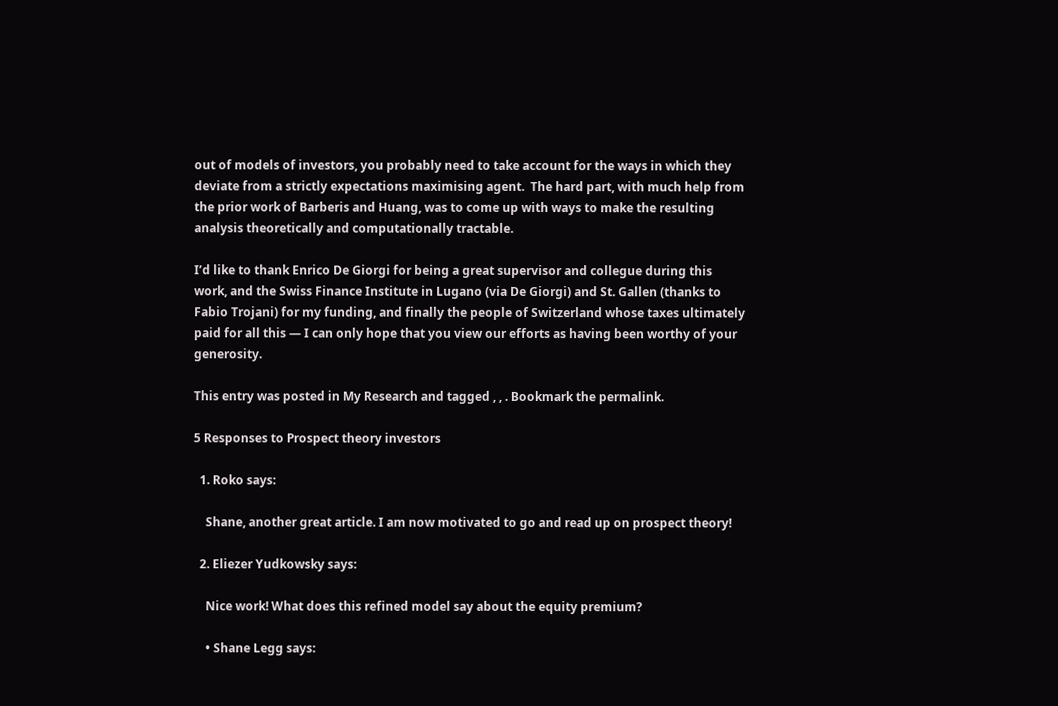out of models of investors, you probably need to take account for the ways in which they deviate from a strictly expectations maximising agent.  The hard part, with much help from the prior work of Barberis and Huang, was to come up with ways to make the resulting analysis theoretically and computationally tractable.

I’d like to thank Enrico De Giorgi for being a great supervisor and collegue during this work, and the Swiss Finance Institute in Lugano (via De Giorgi) and St. Gallen (thanks to Fabio Trojani) for my funding, and finally the people of Switzerland whose taxes ultimately paid for all this — I can only hope that you view our efforts as having been worthy of your generosity.

This entry was posted in My Research and tagged , , . Bookmark the permalink.

5 Responses to Prospect theory investors

  1. Roko says:

    Shane, another great article. I am now motivated to go and read up on prospect theory!

  2. Eliezer Yudkowsky says:

    Nice work! What does this refined model say about the equity premium?

    • Shane Legg says: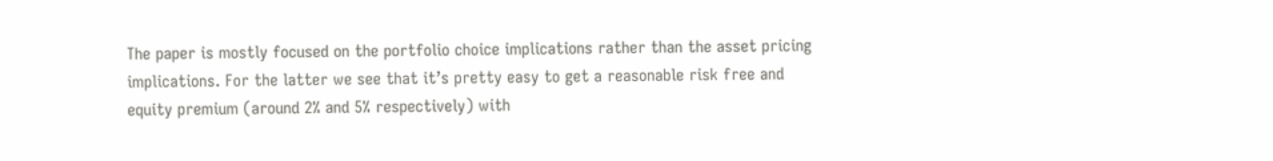The paper is mostly focused on the portfolio choice implications rather than the asset pricing implications. For the latter we see that it’s pretty easy to get a reasonable risk free and equity premium (around 2% and 5% respectively) with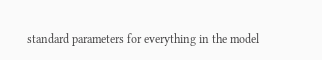standard parameters for everything in the model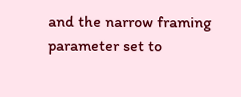and the narrow framing parameter set to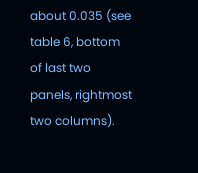about 0.035 (see table 6, bottom of last two panels, rightmost two columns).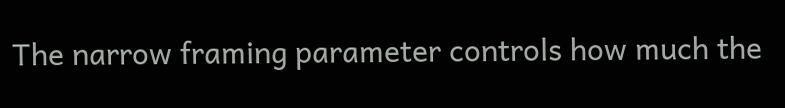The narrow framing parameter controls how much the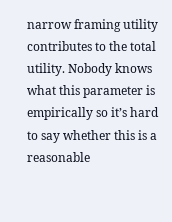narrow framing utility contributes to the total utility. Nobody knows what this parameter is empirically so it’s hard to say whether this is a reasonable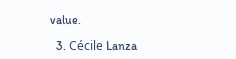value.

  3. Cécile Lanza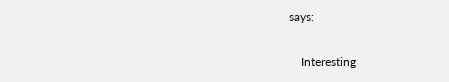says:

    Interesting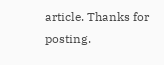article. Thanks for posting.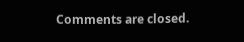Comments are closed.